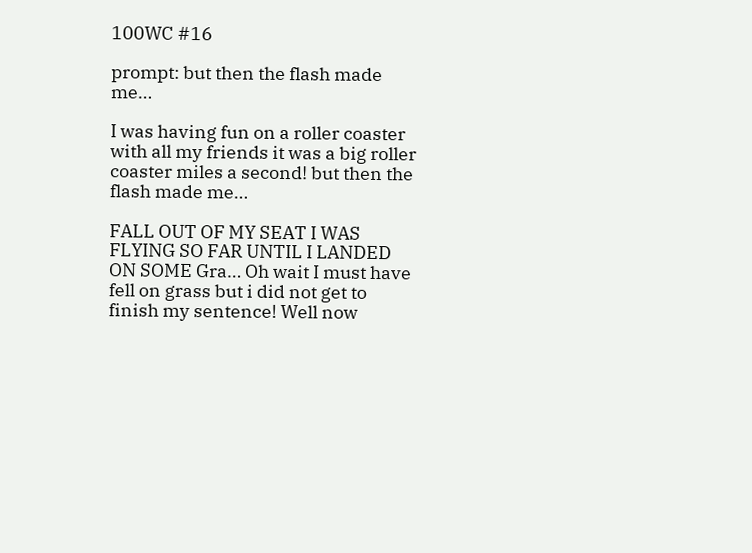100WC #16

prompt: but then the flash made me…

I was having fun on a roller coaster with all my friends it was a big roller coaster miles a second! but then the flash made me…

FALL OUT OF MY SEAT I WAS FLYING SO FAR UNTIL I LANDED ON SOME Gra… Oh wait I must have fell on grass but i did not get to finish my sentence! Well now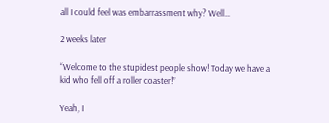all I could feel was embarrassment why? Well…

2 weeks later

“Welcome to the stupidest people show! Today we have a kid who fell off a roller coaster!”

Yeah, I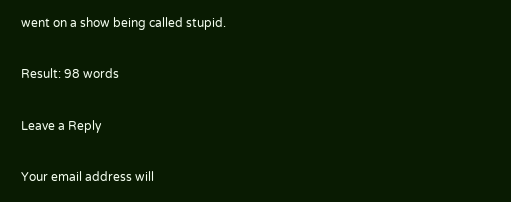went on a show being called stupid.

Result: 98 words

Leave a Reply

Your email address will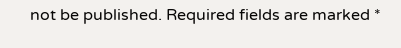not be published. Required fields are marked *